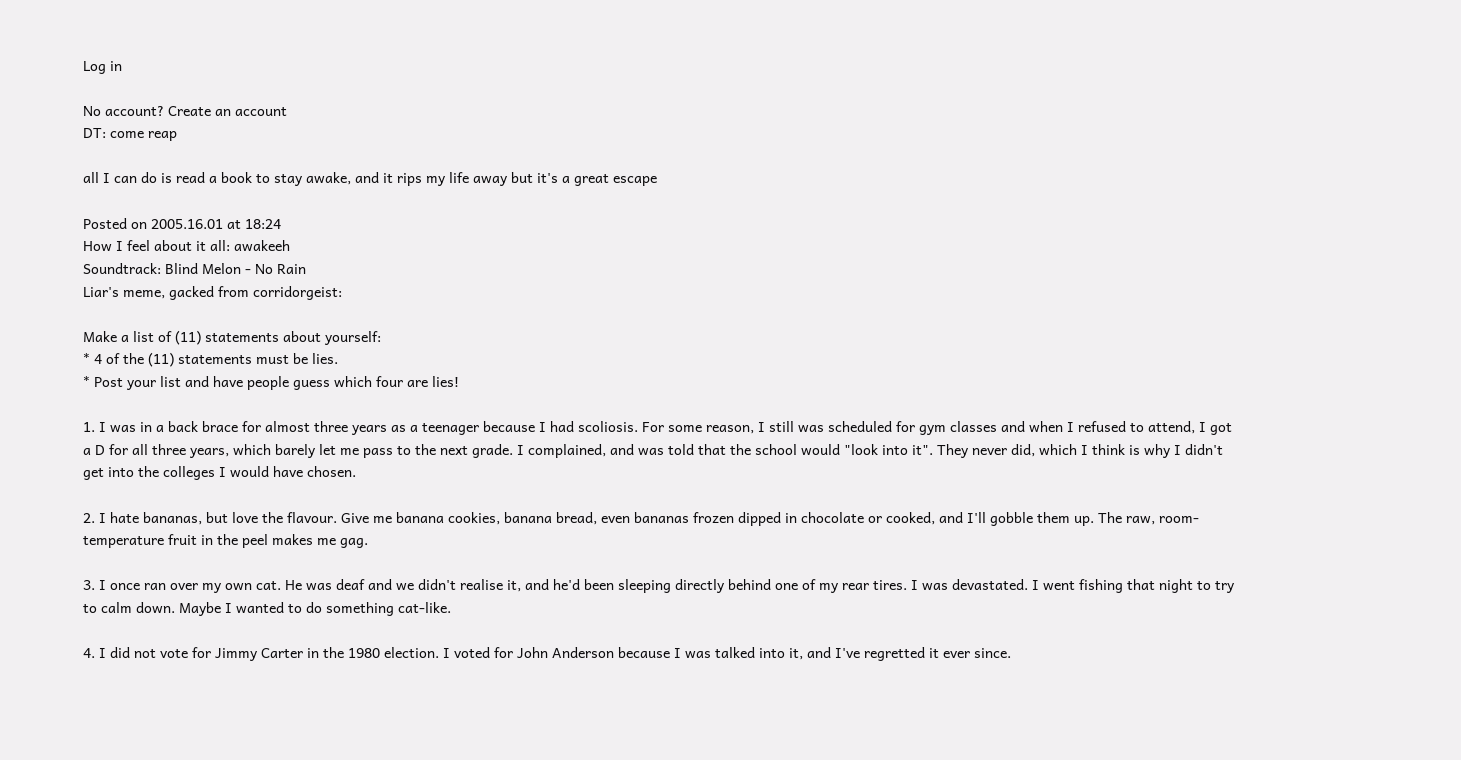Log in

No account? Create an account
DT: come reap

all I can do is read a book to stay awake, and it rips my life away but it's a great escape

Posted on 2005.16.01 at 18:24
How I feel about it all: awakeeh
Soundtrack: Blind Melon - No Rain
Liar's meme, gacked from corridorgeist:

Make a list of (11) statements about yourself:
* 4 of the (11) statements must be lies.
* Post your list and have people guess which four are lies!

1. I was in a back brace for almost three years as a teenager because I had scoliosis. For some reason, I still was scheduled for gym classes and when I refused to attend, I got a D for all three years, which barely let me pass to the next grade. I complained, and was told that the school would "look into it". They never did, which I think is why I didn't get into the colleges I would have chosen.

2. I hate bananas, but love the flavour. Give me banana cookies, banana bread, even bananas frozen dipped in chocolate or cooked, and I'll gobble them up. The raw, room-temperature fruit in the peel makes me gag.

3. I once ran over my own cat. He was deaf and we didn't realise it, and he'd been sleeping directly behind one of my rear tires. I was devastated. I went fishing that night to try to calm down. Maybe I wanted to do something cat-like.

4. I did not vote for Jimmy Carter in the 1980 election. I voted for John Anderson because I was talked into it, and I've regretted it ever since.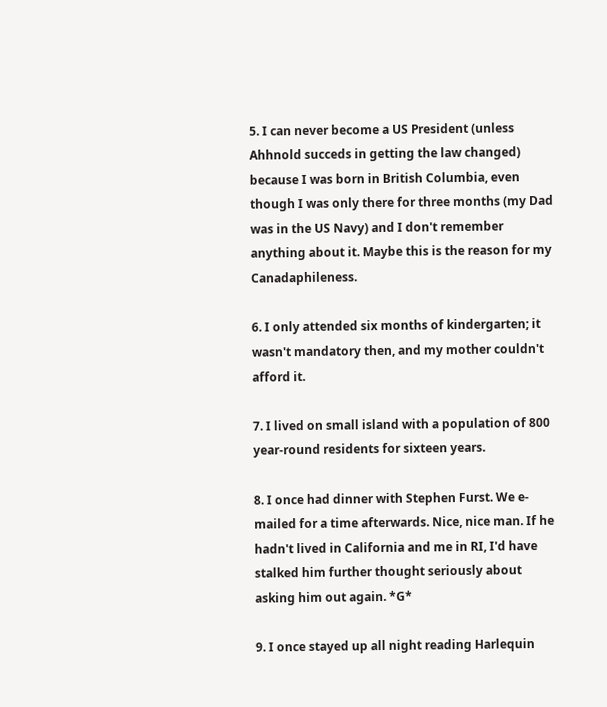5. I can never become a US President (unless Ahhnold succeds in getting the law changed) because I was born in British Columbia, even though I was only there for three months (my Dad was in the US Navy) and I don't remember anything about it. Maybe this is the reason for my Canadaphileness.

6. I only attended six months of kindergarten; it wasn't mandatory then, and my mother couldn't afford it.

7. I lived on small island with a population of 800 year-round residents for sixteen years.

8. I once had dinner with Stephen Furst. We e-mailed for a time afterwards. Nice, nice man. If he hadn't lived in California and me in RI, I'd have stalked him further thought seriously about asking him out again. *G*

9. I once stayed up all night reading Harlequin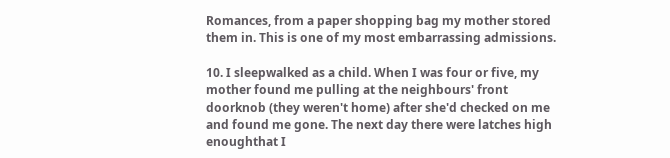Romances, from a paper shopping bag my mother stored them in. This is one of my most embarrassing admissions.

10. I sleepwalked as a child. When I was four or five, my mother found me pulling at the neighbours' front doorknob (they weren't home) after she'd checked on me and found me gone. The next day there were latches high enoughthat I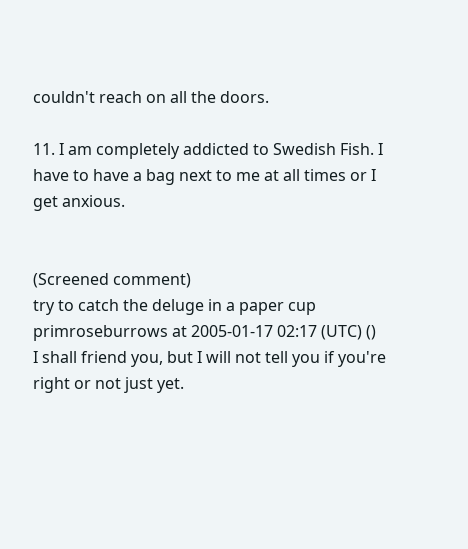couldn't reach on all the doors.

11. I am completely addicted to Swedish Fish. I have to have a bag next to me at all times or I get anxious.


(Screened comment)
try to catch the deluge in a paper cup
primroseburrows at 2005-01-17 02:17 (UTC) ()
I shall friend you, but I will not tell you if you're right or not just yet.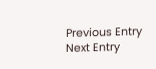Previous Entry  Next Entry